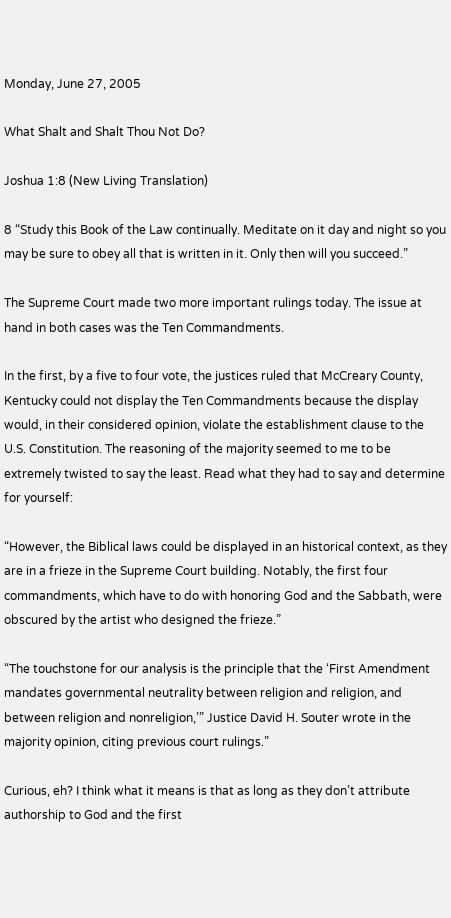Monday, June 27, 2005

What Shalt and Shalt Thou Not Do?

Joshua 1:8 (New Living Translation)

8 “Study this Book of the Law continually. Meditate on it day and night so you may be sure to obey all that is written in it. Only then will you succeed.”

The Supreme Court made two more important rulings today. The issue at hand in both cases was the Ten Commandments.

In the first, by a five to four vote, the justices ruled that McCreary County, Kentucky could not display the Ten Commandments because the display would, in their considered opinion, violate the establishment clause to the U.S. Constitution. The reasoning of the majority seemed to me to be extremely twisted to say the least. Read what they had to say and determine for yourself:

“However, the Biblical laws could be displayed in an historical context, as they are in a frieze in the Supreme Court building. Notably, the first four commandments, which have to do with honoring God and the Sabbath, were obscured by the artist who designed the frieze.”

“The touchstone for our analysis is the principle that the ‘First Amendment mandates governmental neutrality between religion and religion, and between religion and nonreligion,’” Justice David H. Souter wrote in the majority opinion, citing previous court rulings.”

Curious, eh? I think what it means is that as long as they don’t attribute authorship to God and the first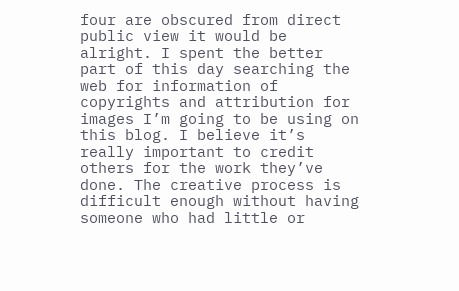four are obscured from direct public view it would be alright. I spent the better part of this day searching the web for information of copyrights and attribution for images I’m going to be using on this blog. I believe it’s really important to credit others for the work they’ve done. The creative process is difficult enough without having someone who had little or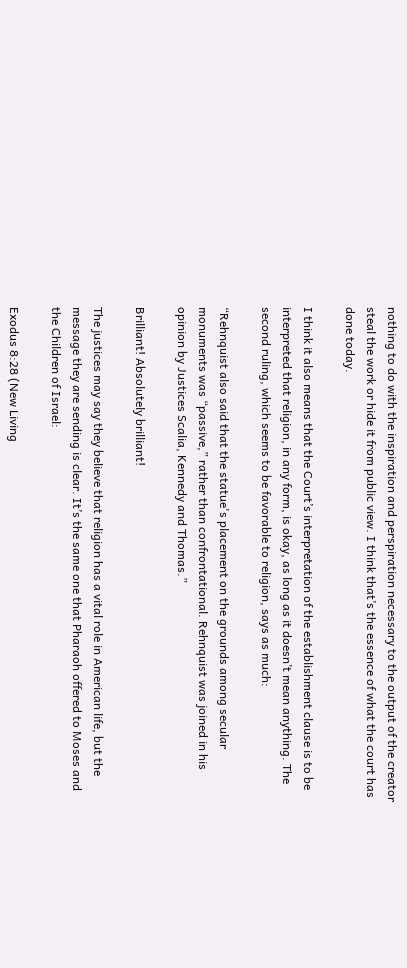nothing to do with the inspiration and perspiration necessary to the output of the creator steal the work or hide it from public view. I think that’s the essence of what the court has done today.

I think it also means that the Court’s interpretation of the establishment clause is to be interpreted that religion, in any form, is okay, as long as it doesn’t mean anything. The second ruling, which seems to be favorable to religion, says as much:

“Rehnquist also said that the statue's placement on the grounds among secular monuments was “passive,” rather than confrontational. Rehnquist was joined in his opinion by Justices Scalia, Kennedy and Thomas.”

Brilliant! Absolutely brilliant!

The justices may say they believe that religion has a vital role in American life, but the message they are sending is clear. It’s the same one that Pharaoh offered to Moses and the Children of Israel:

Exodus 8:28 (New Living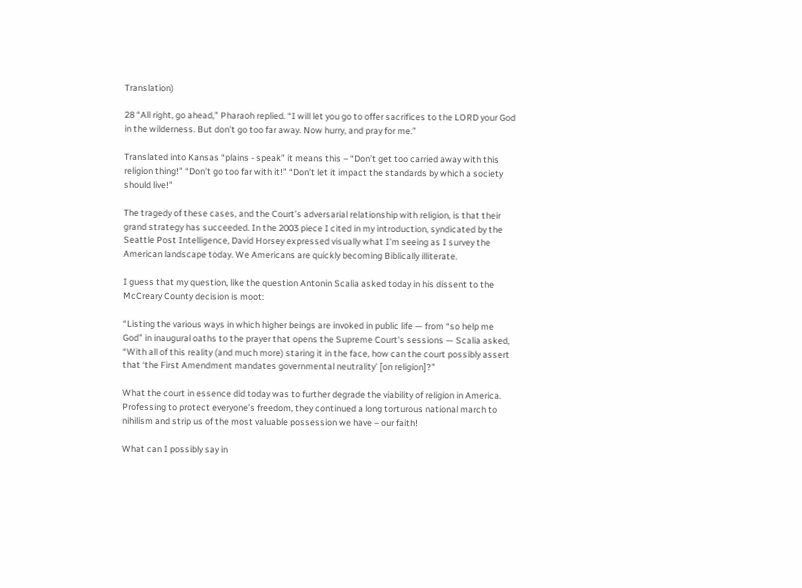Translation)

28 “All right, go ahead,” Pharaoh replied. “I will let you go to offer sacrifices to the LORD your God in the wilderness. But don't go too far away. Now hurry, and pray for me.”

Translated into Kansas “plains - speak” it means this – “Don’t get too carried away with this religion thing!” “Don’t go too far with it!” “Don’t let it impact the standards by which a society should live!”

The tragedy of these cases, and the Court’s adversarial relationship with religion, is that their grand strategy has succeeded. In the 2003 piece I cited in my introduction, syndicated by the Seattle Post Intelligence, David Horsey expressed visually what I’m seeing as I survey the American landscape today. We Americans are quickly becoming Biblically illiterate.

I guess that my question, like the question Antonin Scalia asked today in his dissent to the McCreary County decision is moot:

“Listing the various ways in which higher beings are invoked in public life — from “so help me God” in inaugural oaths to the prayer that opens the Supreme Court's sessions — Scalia asked, “With all of this reality (and much more) staring it in the face, how can the court possibly assert that ‘the First Amendment mandates governmental neutrality’ [on religion]?”

What the court in essence did today was to further degrade the viability of religion in America. Professing to protect everyone’s freedom, they continued a long torturous national march to nihilism and strip us of the most valuable possession we have – our faith!

What can I possibly say in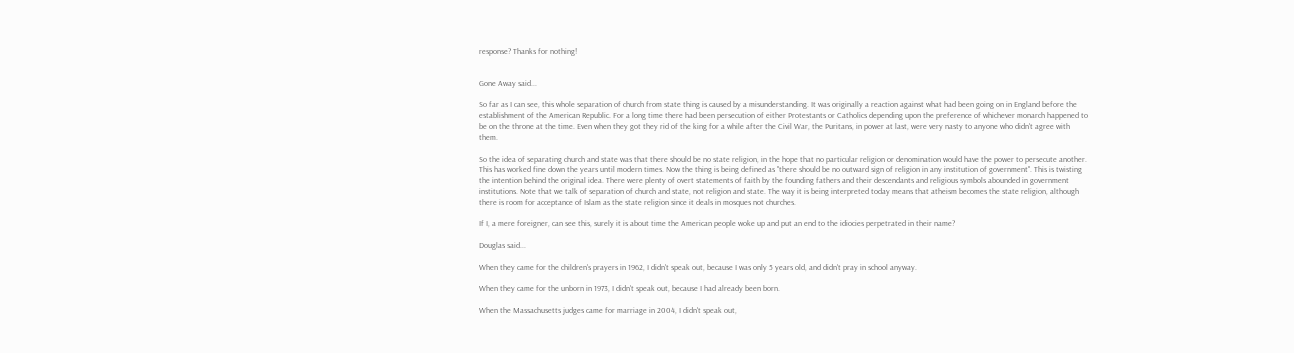response? Thanks for nothing!


Gone Away said...

So far as I can see, this whole separation of church from state thing is caused by a misunderstanding. It was originally a reaction against what had been going on in England before the establishment of the American Republic. For a long time there had been persecution of either Protestants or Catholics depending upon the preference of whichever monarch happened to be on the throne at the time. Even when they got they rid of the king for a while after the Civil War, the Puritans, in power at last, were very nasty to anyone who didn't agree with them.

So the idea of separating church and state was that there should be no state religion, in the hope that no particular religion or denomination would have the power to persecute another. This has worked fine down the years until modern times. Now the thing is being defined as "there should be no outward sign of religion in any institution of government". This is twisting the intention behind the original idea. There were plenty of overt statements of faith by the founding fathers and their descendants and religious symbols abounded in government institutions. Note that we talk of separation of church and state, not religion and state. The way it is being interpreted today means that atheism becomes the state religion, although there is room for acceptance of Islam as the state religion since it deals in mosques not churches.

If I, a mere foreigner, can see this, surely it is about time the American people woke up and put an end to the idiocies perpetrated in their name?

Douglas said...

When they came for the children's prayers in 1962, I didn't speak out, because I was only 5 years old, and didn't pray in school anyway.

When they came for the unborn in 1973, I didn't speak out, because I had already been born.

When the Massachusetts judges came for marriage in 2004, I didn't speak out,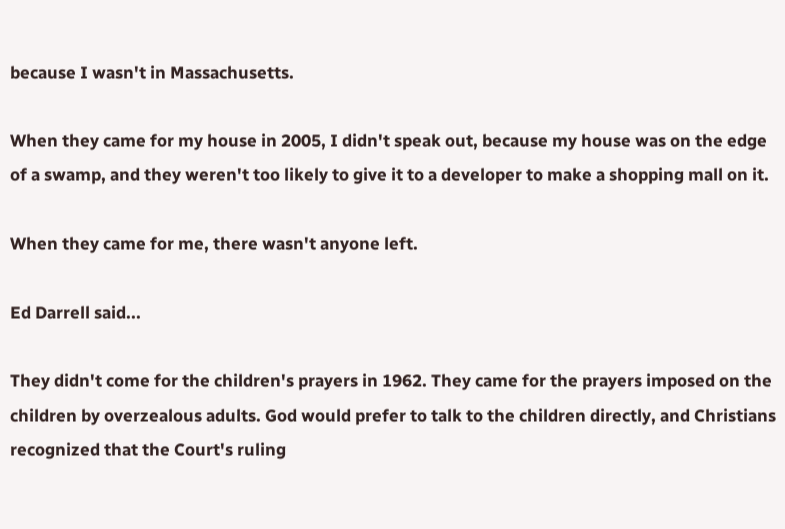because I wasn't in Massachusetts.

When they came for my house in 2005, I didn't speak out, because my house was on the edge of a swamp, and they weren't too likely to give it to a developer to make a shopping mall on it.

When they came for me, there wasn't anyone left.

Ed Darrell said...

They didn't come for the children's prayers in 1962. They came for the prayers imposed on the children by overzealous adults. God would prefer to talk to the children directly, and Christians recognized that the Court's ruling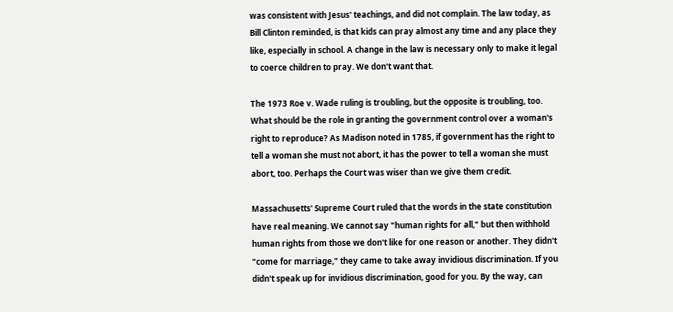was consistent with Jesus' teachings, and did not complain. The law today, as Bill Clinton reminded, is that kids can pray almost any time and any place they like, especially in school. A change in the law is necessary only to make it legal to coerce children to pray. We don't want that.

The 1973 Roe v. Wade ruling is troubling, but the opposite is troubling, too. What should be the role in granting the government control over a woman's right to reproduce? As Madison noted in 1785, if government has the right to tell a woman she must not abort, it has the power to tell a woman she must abort, too. Perhaps the Court was wiser than we give them credit.

Massachusetts' Supreme Court ruled that the words in the state constitution have real meaning. We cannot say "human rights for all," but then withhold human rights from those we don't like for one reason or another. They didn't "come for marriage," they came to take away invidious discrimination. If you didn't speak up for invidious discrimination, good for you. By the way, can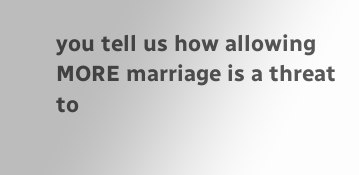you tell us how allowing MORE marriage is a threat to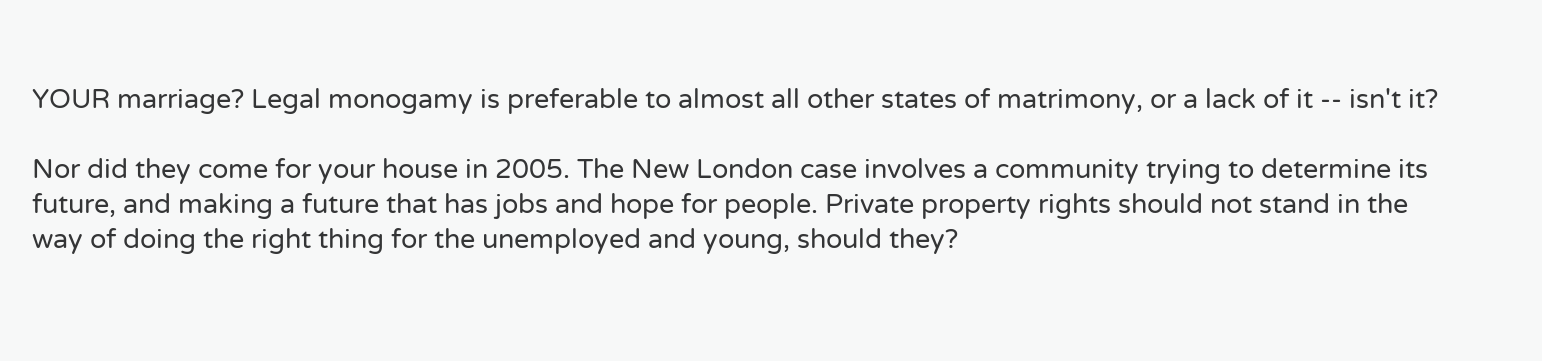YOUR marriage? Legal monogamy is preferable to almost all other states of matrimony, or a lack of it -- isn't it?

Nor did they come for your house in 2005. The New London case involves a community trying to determine its future, and making a future that has jobs and hope for people. Private property rights should not stand in the way of doing the right thing for the unemployed and young, should they?